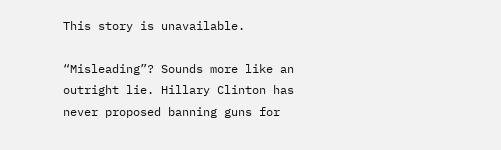This story is unavailable.

“Misleading”? Sounds more like an outright lie. Hillary Clinton has never proposed banning guns for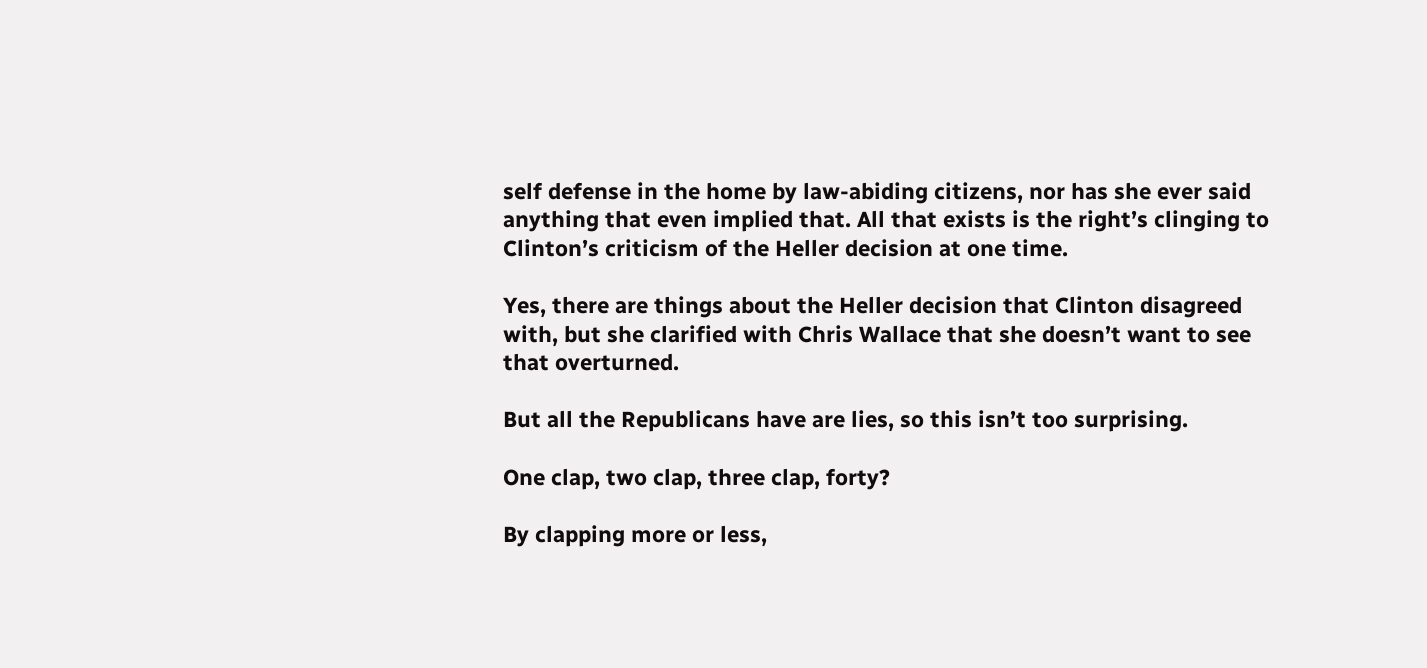self defense in the home by law-abiding citizens, nor has she ever said anything that even implied that. All that exists is the right’s clinging to Clinton’s criticism of the Heller decision at one time.

Yes, there are things about the Heller decision that Clinton disagreed with, but she clarified with Chris Wallace that she doesn’t want to see that overturned.

But all the Republicans have are lies, so this isn’t too surprising.

One clap, two clap, three clap, forty?

By clapping more or less,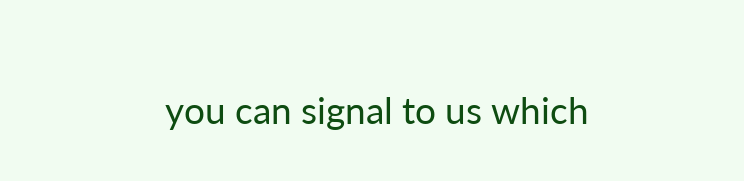you can signal to us which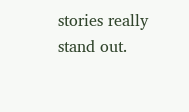stories really stand out.